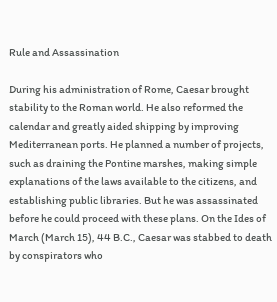Rule and Assassination

During his administration of Rome, Caesar brought stability to the Roman world. He also reformed the calendar and greatly aided shipping by improving Mediterranean ports. He planned a number of projects, such as draining the Pontine marshes, making simple explanations of the laws available to the citizens, and establishing public libraries. But he was assassinated before he could proceed with these plans. On the Ides of March (March 15), 44 B.C., Caesar was stabbed to death by conspirators who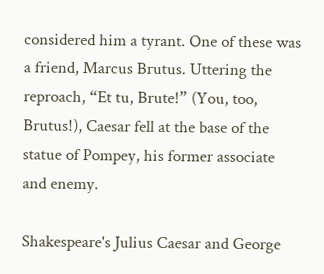considered him a tyrant. One of these was a friend, Marcus Brutus. Uttering the reproach, “Et tu, Brute!” (You, too, Brutus!), Caesar fell at the base of the statue of Pompey, his former associate and enemy.

Shakespeare's Julius Caesar and George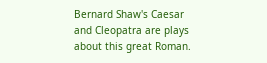Bernard Shaw's Caesar and Cleopatra are plays about this great Roman.